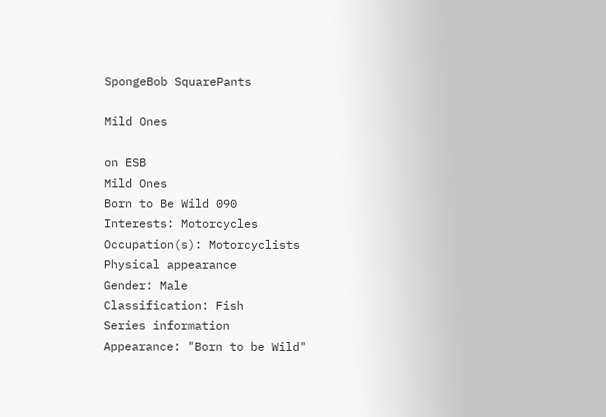SpongeBob SquarePants

Mild Ones

on ESB
Mild Ones
Born to Be Wild 090
Interests: Motorcycles
Occupation(s): Motorcyclists
Physical appearance
Gender: Male
Classification: Fish
Series information
Appearance: "Born to be Wild"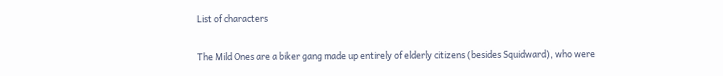List of characters

The Mild Ones are a biker gang made up entirely of elderly citizens (besides Squidward), who were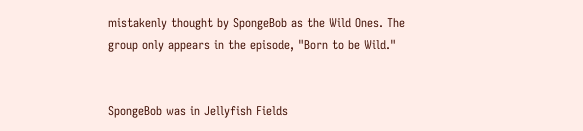mistakenly thought by SpongeBob as the Wild Ones. The group only appears in the episode, "Born to be Wild."


SpongeBob was in Jellyfish Fields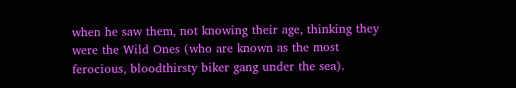when he saw them, not knowing their age, thinking they were the Wild Ones (who are known as the most ferocious, bloodthirsty biker gang under the sea).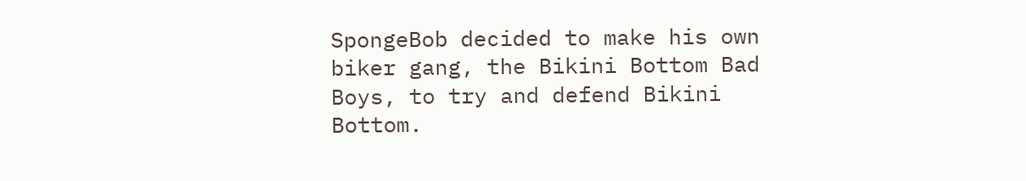SpongeBob decided to make his own biker gang, the Bikini Bottom Bad Boys, to try and defend Bikini Bottom.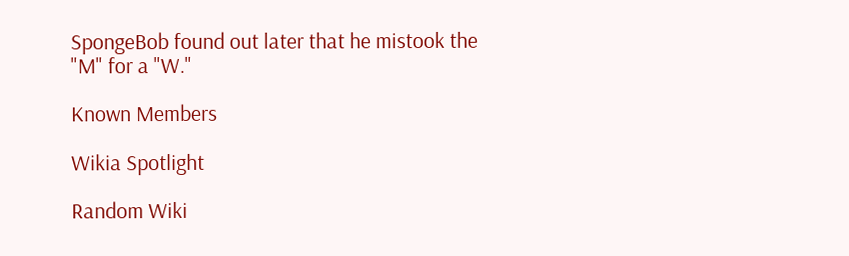SpongeBob found out later that he mistook the "M" for a "W."

Known Members

Wikia Spotlight

Random Wiki